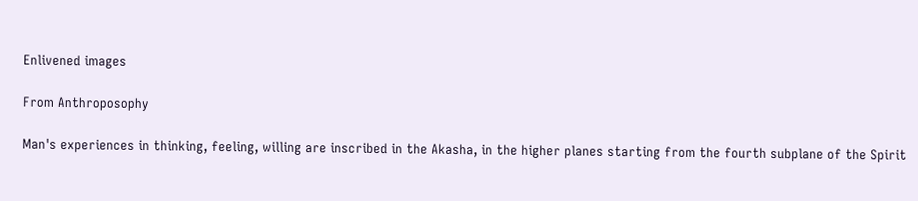Enlivened images

From Anthroposophy

Man's experiences in thinking, feeling, willing are inscribed in the Akasha, in the higher planes starting from the fourth subplane of the Spirit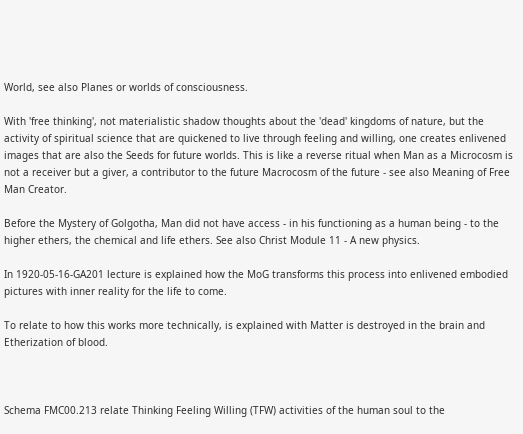World, see also Planes or worlds of consciousness.

With 'free thinking', not materialistic shadow thoughts about the 'dead' kingdoms of nature, but the activity of spiritual science that are quickened to live through feeling and willing, one creates enlivened images that are also the Seeds for future worlds. This is like a reverse ritual when Man as a Microcosm is not a receiver but a giver, a contributor to the future Macrocosm of the future - see also Meaning of Free Man Creator.

Before the Mystery of Golgotha, Man did not have access - in his functioning as a human being - to the higher ethers, the chemical and life ethers. See also Christ Module 11 - A new physics.

In 1920-05-16-GA201 lecture is explained how the MoG transforms this process into enlivened embodied pictures with inner reality for the life to come.

To relate to how this works more technically, is explained with Matter is destroyed in the brain and Etherization of blood.



Schema FMC00.213 relate Thinking Feeling Willing (TFW) activities of the human soul to the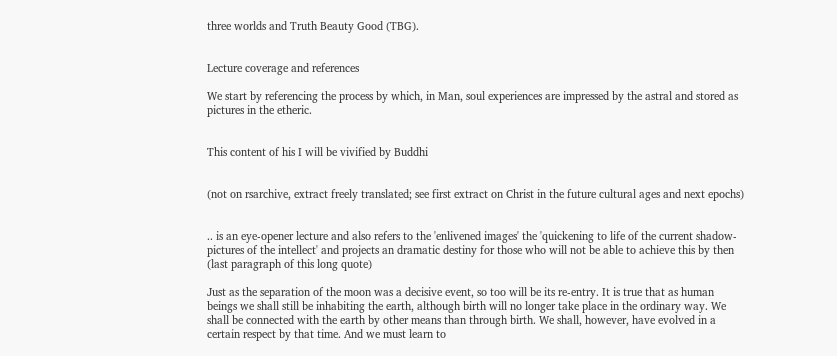three worlds and Truth Beauty Good (TBG).


Lecture coverage and references

We start by referencing the process by which, in Man, soul experiences are impressed by the astral and stored as pictures in the etheric.


This content of his I will be vivified by Buddhi


(not on rsarchive, extract freely translated; see first extract on Christ in the future cultural ages and next epochs)


.. is an eye-opener lecture and also refers to the 'enlivened images' the 'quickening to life of the current shadow-pictures of the intellect' and projects an dramatic destiny for those who will not be able to achieve this by then (last paragraph of this long quote)

Just as the separation of the moon was a decisive event, so too will be its re-entry. It is true that as human beings we shall still be inhabiting the earth, although birth will no longer take place in the ordinary way. We shall be connected with the earth by other means than through birth. We shall, however, have evolved in a certain respect by that time. And we must learn to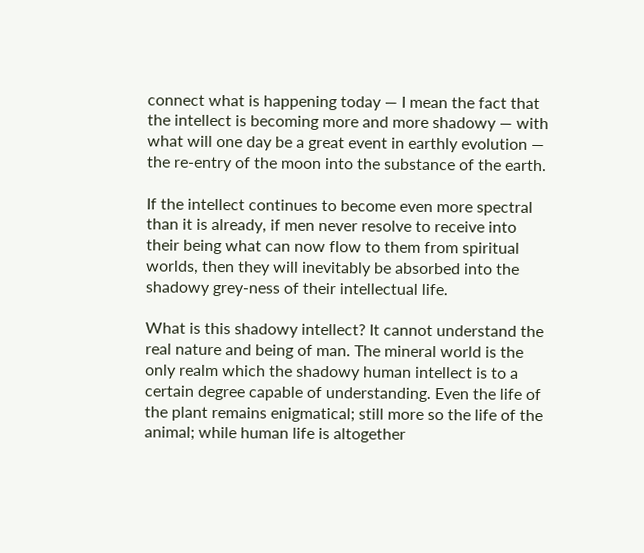connect what is happening today — I mean the fact that the intellect is becoming more and more shadowy — with what will one day be a great event in earthly evolution — the re-entry of the moon into the substance of the earth.

If the intellect continues to become even more spectral than it is already, if men never resolve to receive into their being what can now flow to them from spiritual worlds, then they will inevitably be absorbed into the shadowy grey-ness of their intellectual life.

What is this shadowy intellect? It cannot understand the real nature and being of man. The mineral world is the only realm which the shadowy human intellect is to a certain degree capable of understanding. Even the life of the plant remains enigmatical; still more so the life of the animal; while human life is altogether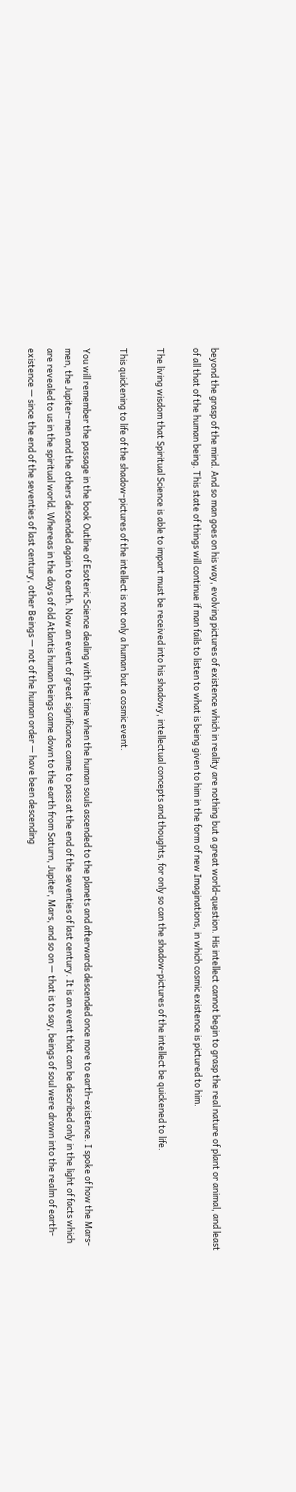beyond the grasp of the mind. And so man goes on his way, evolving pictures of existence which in reality are nothing but a great world-question. His intellect cannot begin to grasp the real nature of plant or animal, and least of all that of the human being. This state of things will continue if man fails to listen to what is being given to him in the form of new Imaginations, in which cosmic existence is pictured to him.

The living wisdom that Spiritual Science is able to impart must be received into his shadowy, intellectual concepts and thoughts, for only so can the shadow-pictures of the intellect be quickened to life.

This quickening to life of the shadow-pictures of the intellect is not only a human but a cosmic event.

You will remember the passage in the book Outline of Esoteric Science dealing with the time when the human souls ascended to the planets and afterwards descended once more to earth-existence. I spoke of how the Mars-men, the Jupiter-men and the others descended again to earth. Now an event of great significance came to pass at the end of the seventies of last century. It is an event that can be described only in the light of facts which are revealed to us in the spiritual world. Whereas in the days of old Atlantis human beings came down to the earth from Saturn, Jupiter, Mars, and so on — that is to say, beings of soul were drawn into the realm of earth-existence — since the end of the seventies of last century, other Beings — not of the human order — have been descending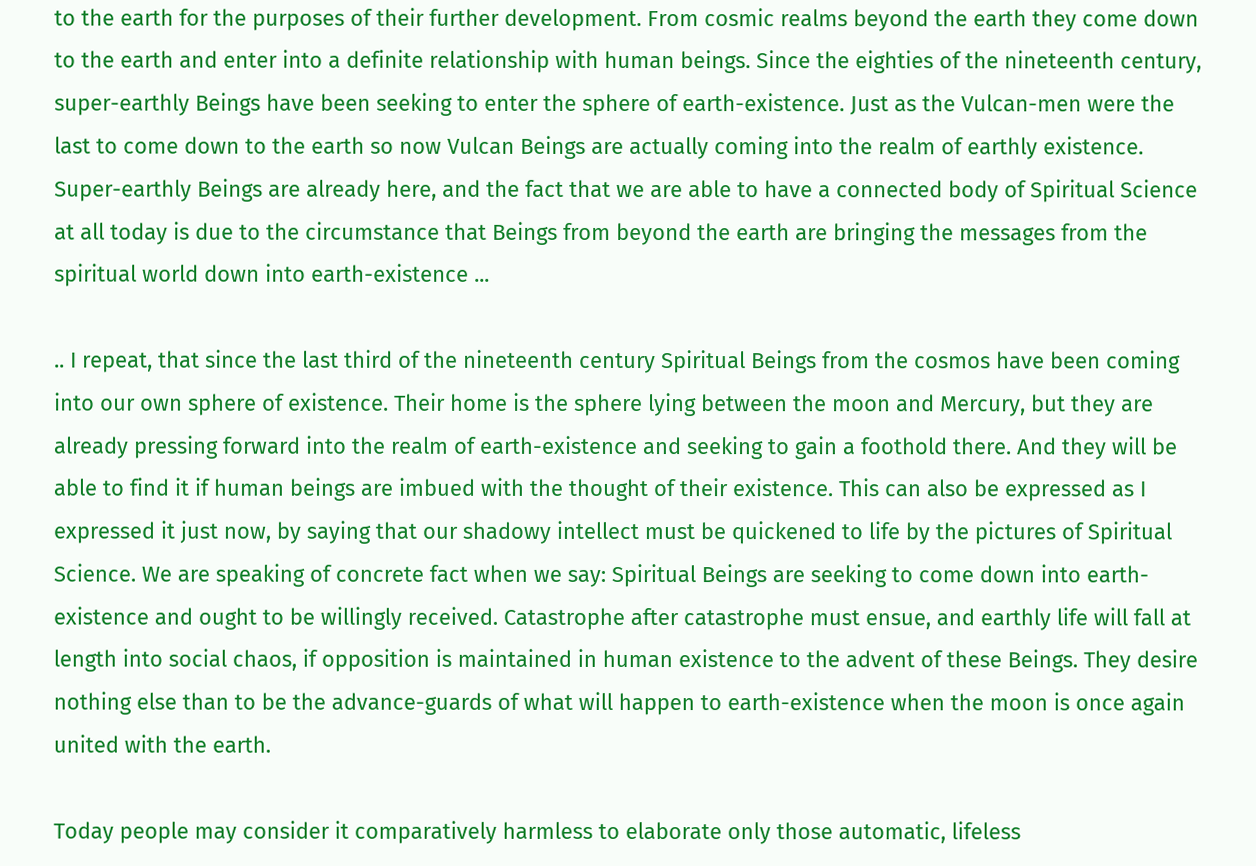to the earth for the purposes of their further development. From cosmic realms beyond the earth they come down to the earth and enter into a definite relationship with human beings. Since the eighties of the nineteenth century, super-earthly Beings have been seeking to enter the sphere of earth-existence. Just as the Vulcan-men were the last to come down to the earth so now Vulcan Beings are actually coming into the realm of earthly existence. Super-earthly Beings are already here, and the fact that we are able to have a connected body of Spiritual Science at all today is due to the circumstance that Beings from beyond the earth are bringing the messages from the spiritual world down into earth-existence ...

.. I repeat, that since the last third of the nineteenth century Spiritual Beings from the cosmos have been coming into our own sphere of existence. Their home is the sphere lying between the moon and Mercury, but they are already pressing forward into the realm of earth-existence and seeking to gain a foothold there. And they will be able to find it if human beings are imbued with the thought of their existence. This can also be expressed as I expressed it just now, by saying that our shadowy intellect must be quickened to life by the pictures of Spiritual Science. We are speaking of concrete fact when we say: Spiritual Beings are seeking to come down into earth-existence and ought to be willingly received. Catastrophe after catastrophe must ensue, and earthly life will fall at length into social chaos, if opposition is maintained in human existence to the advent of these Beings. They desire nothing else than to be the advance-guards of what will happen to earth-existence when the moon is once again united with the earth.

Today people may consider it comparatively harmless to elaborate only those automatic, lifeless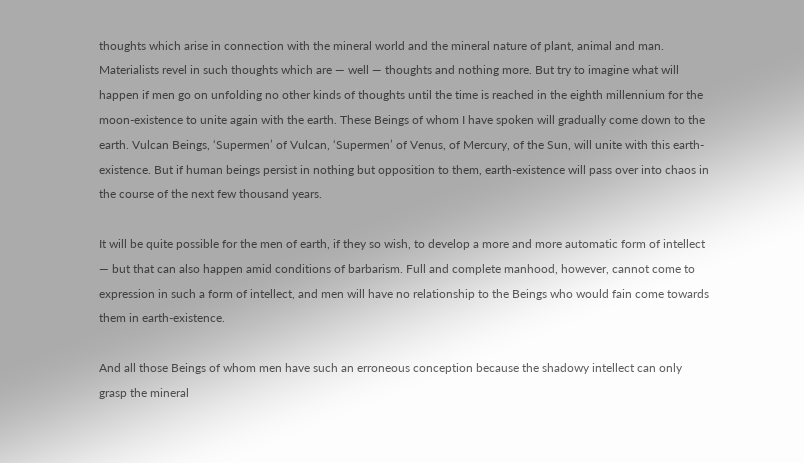thoughts which arise in connection with the mineral world and the mineral nature of plant, animal and man. Materialists revel in such thoughts which are — well — thoughts and nothing more. But try to imagine what will happen if men go on unfolding no other kinds of thoughts until the time is reached in the eighth millennium for the moon-existence to unite again with the earth. These Beings of whom I have spoken will gradually come down to the earth. Vulcan Beings, ‘Supermen’ of Vulcan, ‘Supermen’ of Venus, of Mercury, of the Sun, will unite with this earth-existence. But if human beings persist in nothing but opposition to them, earth-existence will pass over into chaos in the course of the next few thousand years.

It will be quite possible for the men of earth, if they so wish, to develop a more and more automatic form of intellect — but that can also happen amid conditions of barbarism. Full and complete manhood, however, cannot come to expression in such a form of intellect, and men will have no relationship to the Beings who would fain come towards them in earth-existence.

And all those Beings of whom men have such an erroneous conception because the shadowy intellect can only grasp the mineral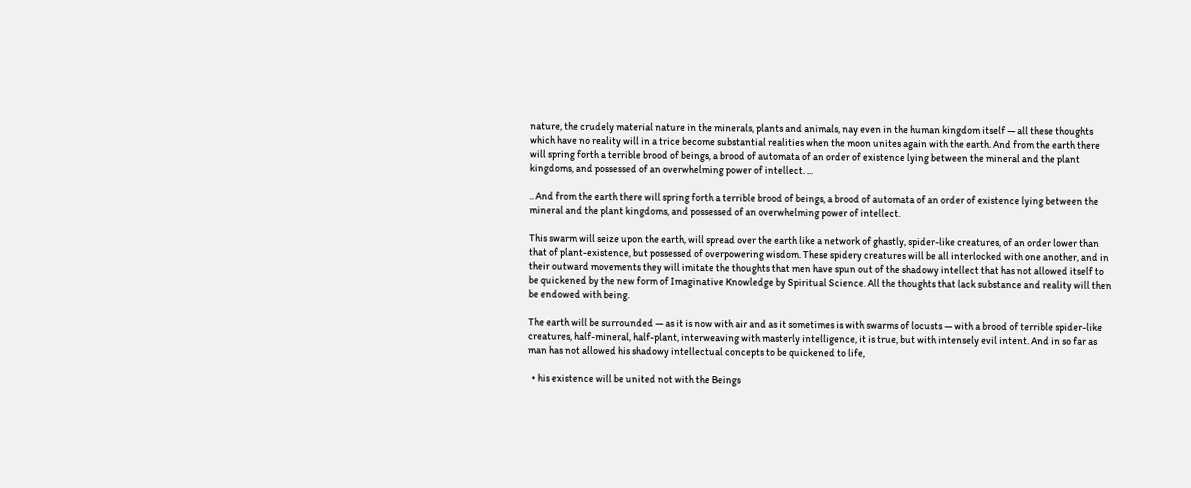nature, the crudely material nature in the minerals, plants and animals, nay even in the human kingdom itself — all these thoughts which have no reality will in a trice become substantial realities when the moon unites again with the earth. And from the earth there will spring forth a terrible brood of beings, a brood of automata of an order of existence lying between the mineral and the plant kingdoms, and possessed of an overwhelming power of intellect. ...

.. And from the earth there will spring forth a terrible brood of beings, a brood of automata of an order of existence lying between the mineral and the plant kingdoms, and possessed of an overwhelming power of intellect.

This swarm will seize upon the earth, will spread over the earth like a network of ghastly, spider-like creatures, of an order lower than that of plant-existence, but possessed of overpowering wisdom. These spidery creatures will be all interlocked with one another, and in their outward movements they will imitate the thoughts that men have spun out of the shadowy intellect that has not allowed itself to be quickened by the new form of Imaginative Knowledge by Spiritual Science. All the thoughts that lack substance and reality will then be endowed with being.

The earth will be surrounded — as it is now with air and as it sometimes is with swarms of locusts — with a brood of terrible spider-like creatures, half-mineral, half-plant, interweaving with masterly intelligence, it is true, but with intensely evil intent. And in so far as man has not allowed his shadowy intellectual concepts to be quickened to life,

  • his existence will be united not with the Beings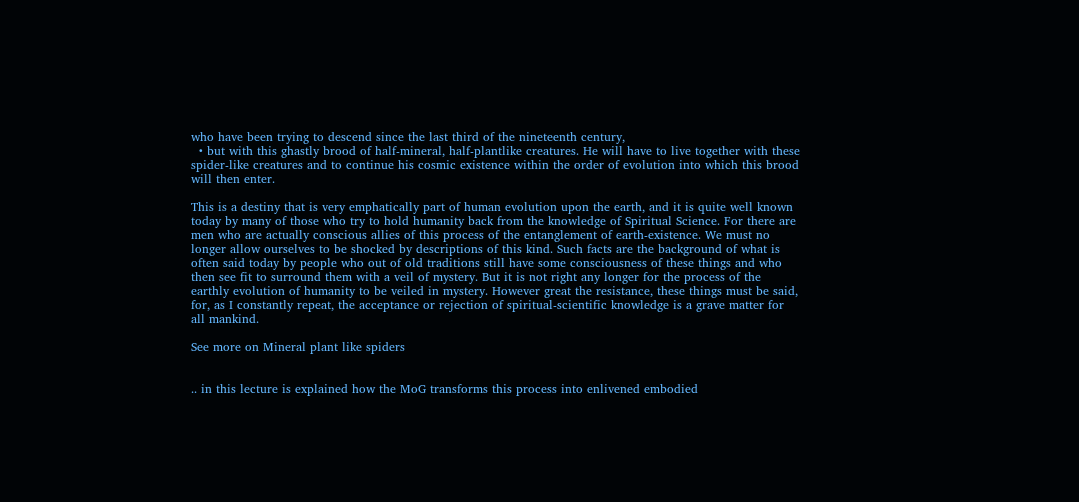who have been trying to descend since the last third of the nineteenth century,
  • but with this ghastly brood of half-mineral, half-plantlike creatures. He will have to live together with these spider-like creatures and to continue his cosmic existence within the order of evolution into which this brood will then enter.

This is a destiny that is very emphatically part of human evolution upon the earth, and it is quite well known today by many of those who try to hold humanity back from the knowledge of Spiritual Science. For there are men who are actually conscious allies of this process of the entanglement of earth-existence. We must no longer allow ourselves to be shocked by descriptions of this kind. Such facts are the background of what is often said today by people who out of old traditions still have some consciousness of these things and who then see fit to surround them with a veil of mystery. But it is not right any longer for the process of the earthly evolution of humanity to be veiled in mystery. However great the resistance, these things must be said, for, as I constantly repeat, the acceptance or rejection of spiritual-scientific knowledge is a grave matter for all mankind.

See more on Mineral plant like spiders


.. in this lecture is explained how the MoG transforms this process into enlivened embodied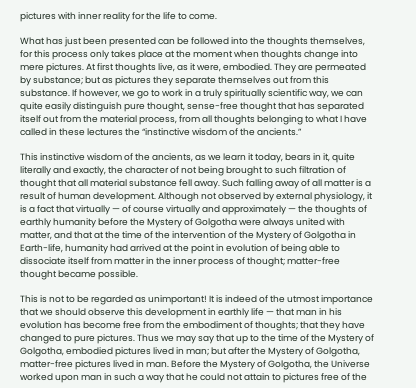pictures with inner reality for the life to come.

What has just been presented can be followed into the thoughts themselves, for this process only takes place at the moment when thoughts change into mere pictures. At first thoughts live, as it were, embodied. They are permeated by substance; but as pictures they separate themselves out from this substance. If however, we go to work in a truly spiritually scientific way, we can quite easily distinguish pure thought, sense-free thought that has separated itself out from the material process, from all thoughts belonging to what I have called in these lectures the “instinctive wisdom of the ancients.”

This instinctive wisdom of the ancients, as we learn it today, bears in it, quite literally and exactly, the character of not being brought to such filtration of thought that all material substance fell away. Such falling away of all matter is a result of human development. Although not observed by external physiology, it is a fact that virtually — of course virtually and approximately — the thoughts of earthly humanity before the Mystery of Golgotha were always united with matter, and that at the time of the intervention of the Mystery of Golgotha in Earth-life, humanity had arrived at the point in evolution of being able to dissociate itself from matter in the inner process of thought; matter-free thought became possible.

This is not to be regarded as unimportant! It is indeed of the utmost importance that we should observe this development in earthly life — that man in his evolution has become free from the embodiment of thoughts; that they have changed to pure pictures. Thus we may say that up to the time of the Mystery of Golgotha, embodied pictures lived in man; but after the Mystery of Golgotha, matter-free pictures lived in man. Before the Mystery of Golgotha, the Universe worked upon man in such a way that he could not attain to pictures free of the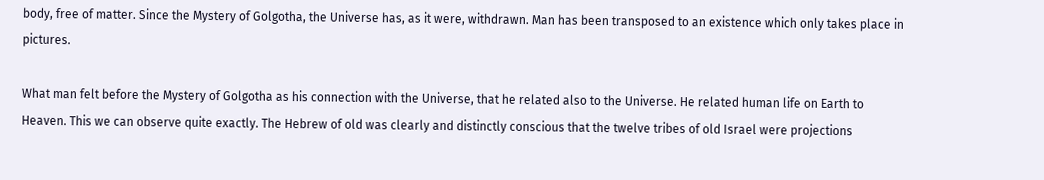body, free of matter. Since the Mystery of Golgotha, the Universe has, as it were, withdrawn. Man has been transposed to an existence which only takes place in pictures.

What man felt before the Mystery of Golgotha as his connection with the Universe, that he related also to the Universe. He related human life on Earth to Heaven. This we can observe quite exactly. The Hebrew of old was clearly and distinctly conscious that the twelve tribes of old Israel were projections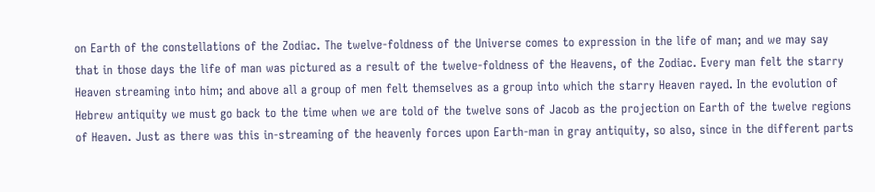on Earth of the constellations of the Zodiac. The twelve-foldness of the Universe comes to expression in the life of man; and we may say that in those days the life of man was pictured as a result of the twelve-foldness of the Heavens, of the Zodiac. Every man felt the starry Heaven streaming into him; and above all a group of men felt themselves as a group into which the starry Heaven rayed. In the evolution of Hebrew antiquity we must go back to the time when we are told of the twelve sons of Jacob as the projection on Earth of the twelve regions of Heaven. Just as there was this in-streaming of the heavenly forces upon Earth-man in gray antiquity, so also, since in the different parts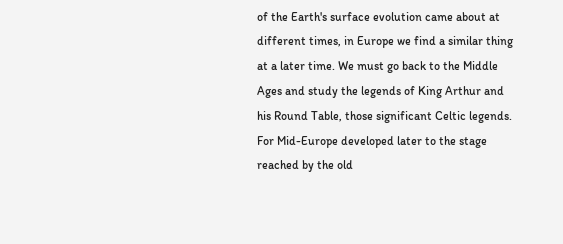of the Earth's surface evolution came about at different times, in Europe we find a similar thing at a later time. We must go back to the Middle Ages and study the legends of King Arthur and his Round Table, those significant Celtic legends. For Mid-Europe developed later to the stage reached by the old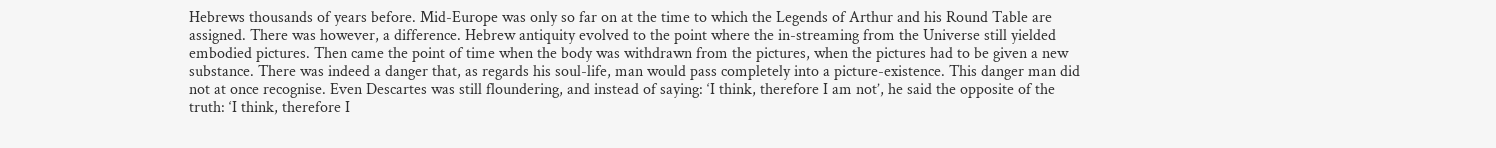Hebrews thousands of years before. Mid-Europe was only so far on at the time to which the Legends of Arthur and his Round Table are assigned. There was however, a difference. Hebrew antiquity evolved to the point where the in-streaming from the Universe still yielded embodied pictures. Then came the point of time when the body was withdrawn from the pictures, when the pictures had to be given a new substance. There was indeed a danger that, as regards his soul-life, man would pass completely into a picture-existence. This danger man did not at once recognise. Even Descartes was still floundering, and instead of saying: ‘I think, therefore I am not’, he said the opposite of the truth: ‘I think, therefore I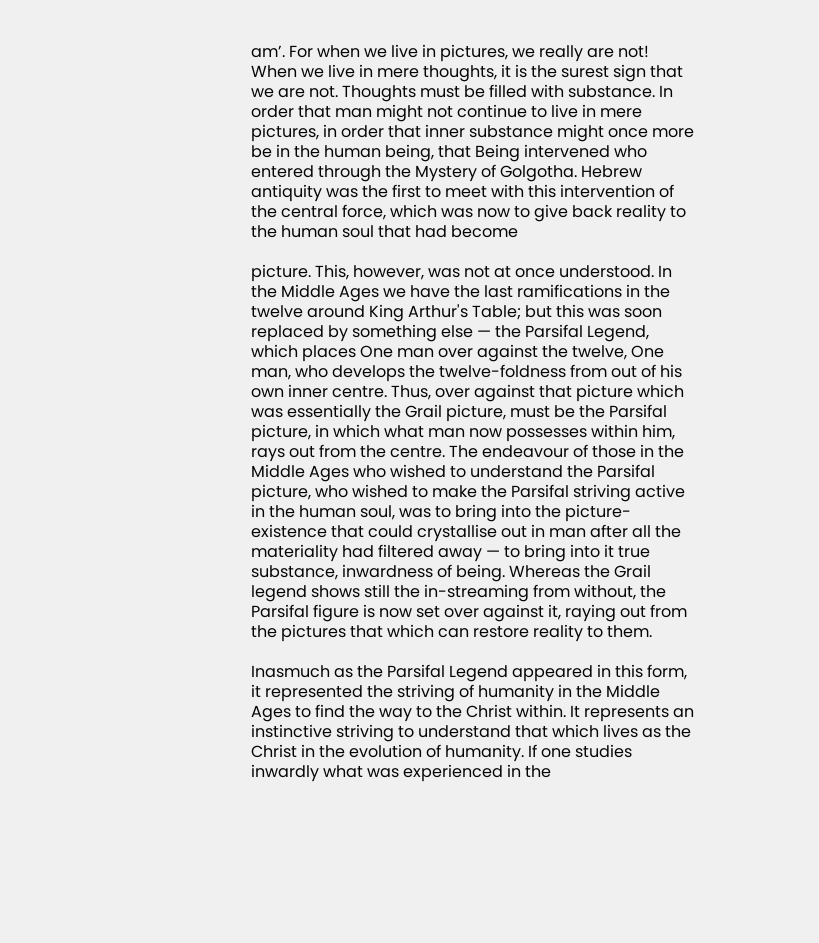am’. For when we live in pictures, we really are not! When we live in mere thoughts, it is the surest sign that we are not. Thoughts must be filled with substance. In order that man might not continue to live in mere pictures, in order that inner substance might once more be in the human being, that Being intervened who entered through the Mystery of Golgotha. Hebrew antiquity was the first to meet with this intervention of the central force, which was now to give back reality to the human soul that had become

picture. This, however, was not at once understood. In the Middle Ages we have the last ramifications in the twelve around King Arthur's Table; but this was soon replaced by something else — the Parsifal Legend, which places One man over against the twelve, One man, who develops the twelve-foldness from out of his own inner centre. Thus, over against that picture which was essentially the Grail picture, must be the Parsifal picture, in which what man now possesses within him, rays out from the centre. The endeavour of those in the Middle Ages who wished to understand the Parsifal picture, who wished to make the Parsifal striving active in the human soul, was to bring into the picture-existence that could crystallise out in man after all the materiality had filtered away — to bring into it true substance, inwardness of being. Whereas the Grail legend shows still the in-streaming from without, the Parsifal figure is now set over against it, raying out from the pictures that which can restore reality to them.

Inasmuch as the Parsifal Legend appeared in this form, it represented the striving of humanity in the Middle Ages to find the way to the Christ within. It represents an instinctive striving to understand that which lives as the Christ in the evolution of humanity. If one studies inwardly what was experienced in the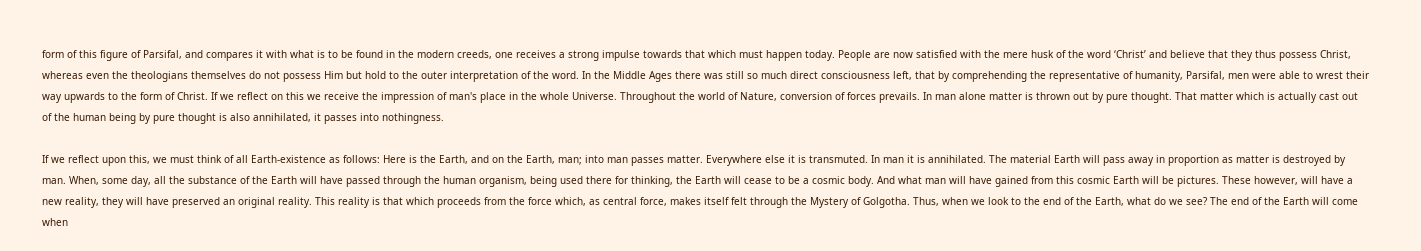form of this figure of Parsifal, and compares it with what is to be found in the modern creeds, one receives a strong impulse towards that which must happen today. People are now satisfied with the mere husk of the word ‘Christ’ and believe that they thus possess Christ, whereas even the theologians themselves do not possess Him but hold to the outer interpretation of the word. In the Middle Ages there was still so much direct consciousness left, that by comprehending the representative of humanity, Parsifal, men were able to wrest their way upwards to the form of Christ. If we reflect on this we receive the impression of man's place in the whole Universe. Throughout the world of Nature, conversion of forces prevails. In man alone matter is thrown out by pure thought. That matter which is actually cast out of the human being by pure thought is also annihilated, it passes into nothingness.

If we reflect upon this, we must think of all Earth-existence as follows: Here is the Earth, and on the Earth, man; into man passes matter. Everywhere else it is transmuted. In man it is annihilated. The material Earth will pass away in proportion as matter is destroyed by man. When, some day, all the substance of the Earth will have passed through the human organism, being used there for thinking, the Earth will cease to be a cosmic body. And what man will have gained from this cosmic Earth will be pictures. These however, will have a new reality, they will have preserved an original reality. This reality is that which proceeds from the force which, as central force, makes itself felt through the Mystery of Golgotha. Thus, when we look to the end of the Earth, what do we see? The end of the Earth will come when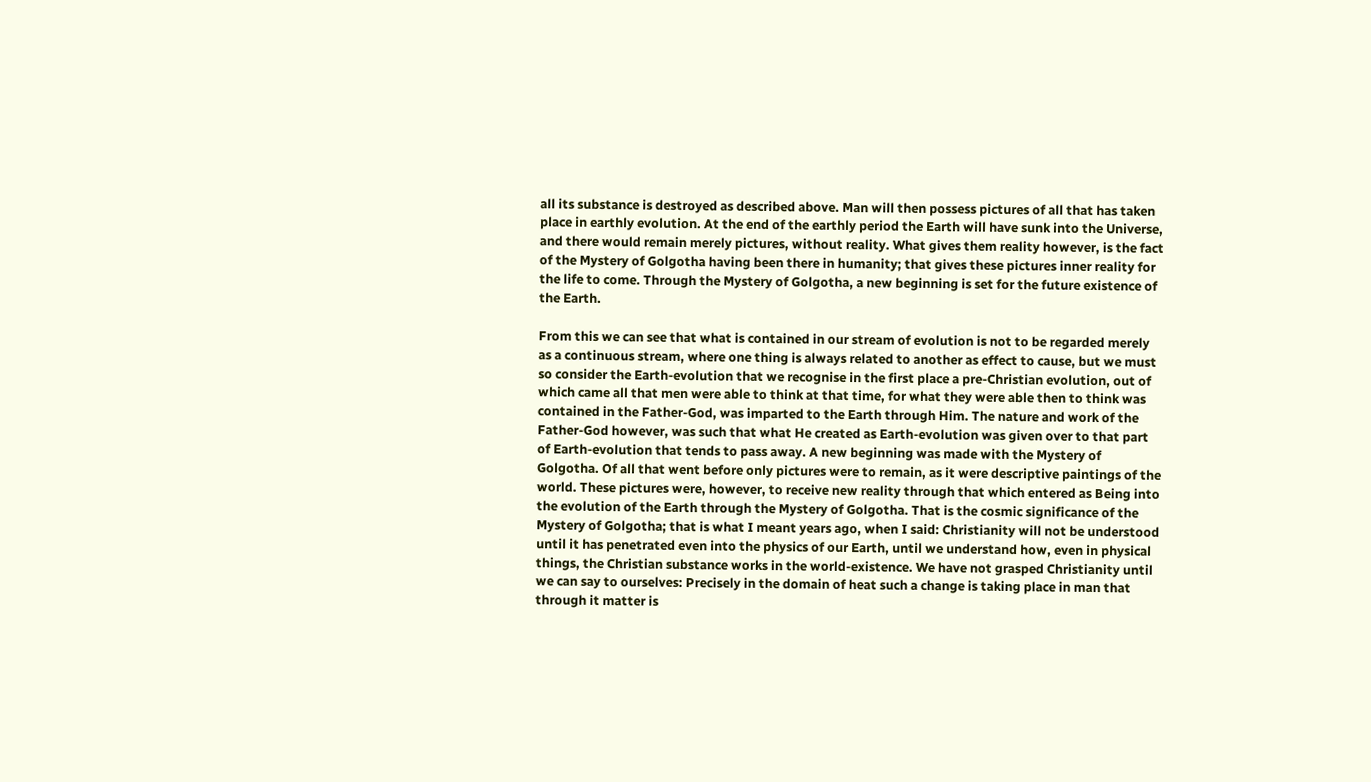all its substance is destroyed as described above. Man will then possess pictures of all that has taken place in earthly evolution. At the end of the earthly period the Earth will have sunk into the Universe, and there would remain merely pictures, without reality. What gives them reality however, is the fact of the Mystery of Golgotha having been there in humanity; that gives these pictures inner reality for the life to come. Through the Mystery of Golgotha, a new beginning is set for the future existence of the Earth.

From this we can see that what is contained in our stream of evolution is not to be regarded merely as a continuous stream, where one thing is always related to another as effect to cause, but we must so consider the Earth-evolution that we recognise in the first place a pre-Christian evolution, out of which came all that men were able to think at that time, for what they were able then to think was contained in the Father-God, was imparted to the Earth through Him. The nature and work of the Father-God however, was such that what He created as Earth-evolution was given over to that part of Earth-evolution that tends to pass away. A new beginning was made with the Mystery of Golgotha. Of all that went before only pictures were to remain, as it were descriptive paintings of the world. These pictures were, however, to receive new reality through that which entered as Being into the evolution of the Earth through the Mystery of Golgotha. That is the cosmic significance of the Mystery of Golgotha; that is what I meant years ago, when I said: Christianity will not be understood until it has penetrated even into the physics of our Earth, until we understand how, even in physical things, the Christian substance works in the world-existence. We have not grasped Christianity until we can say to ourselves: Precisely in the domain of heat such a change is taking place in man that through it matter is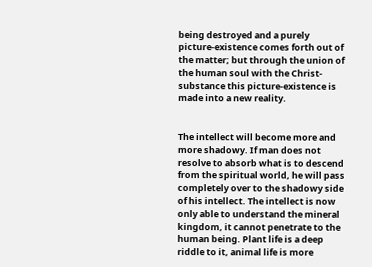being destroyed and a purely picture-existence comes forth out of the matter; but through the union of the human soul with the Christ-substance this picture-existence is made into a new reality.


The intellect will become more and more shadowy. If man does not resolve to absorb what is to descend from the spiritual world, he will pass completely over to the shadowy side of his intellect. The intellect is now only able to understand the mineral kingdom, it cannot penetrate to the human being. Plant life is a deep riddle to it, animal life is more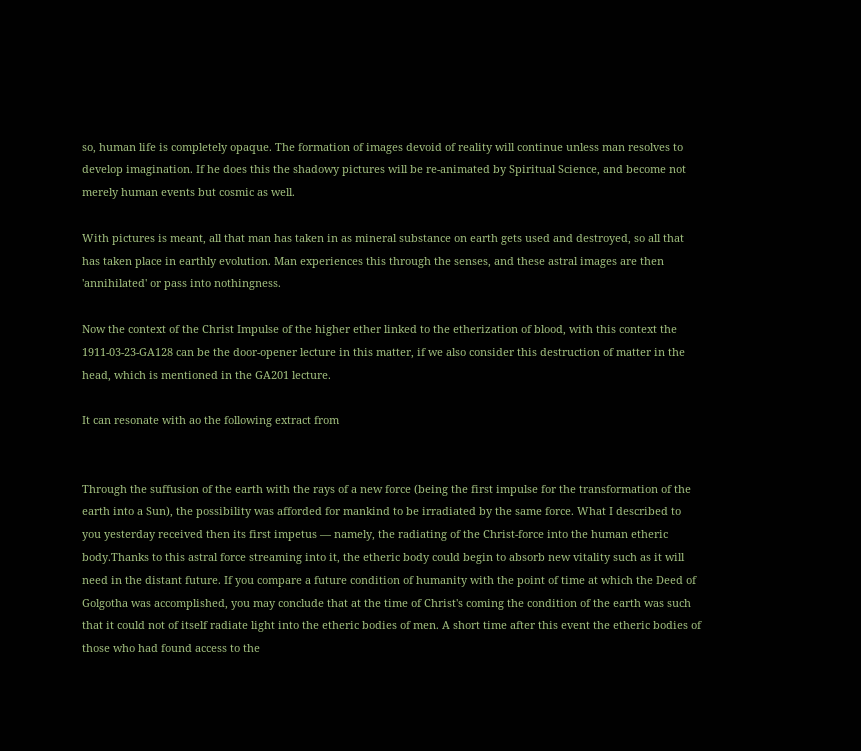so, human life is completely opaque. The formation of images devoid of reality will continue unless man resolves to develop imagination. If he does this the shadowy pictures will be re-animated by Spiritual Science, and become not merely human events but cosmic as well.

With pictures is meant, all that man has taken in as mineral substance on earth gets used and destroyed, so all that has taken place in earthly evolution. Man experiences this through the senses, and these astral images are then 'annihilated' or pass into nothingness.

Now the context of the Christ Impulse of the higher ether linked to the etherization of blood, with this context the 1911-03-23-GA128 can be the door-opener lecture in this matter, if we also consider this destruction of matter in the head, which is mentioned in the GA201 lecture.

It can resonate with ao the following extract from


Through the suffusion of the earth with the rays of a new force (being the first impulse for the transformation of the earth into a Sun), the possibility was afforded for mankind to be irradiated by the same force. What I described to you yesterday received then its first impetus — namely, the radiating of the Christ-force into the human etheric body.Thanks to this astral force streaming into it, the etheric body could begin to absorb new vitality such as it will need in the distant future. If you compare a future condition of humanity with the point of time at which the Deed of Golgotha was accomplished, you may conclude that at the time of Christ's coming the condition of the earth was such that it could not of itself radiate light into the etheric bodies of men. A short time after this event the etheric bodies of those who had found access to the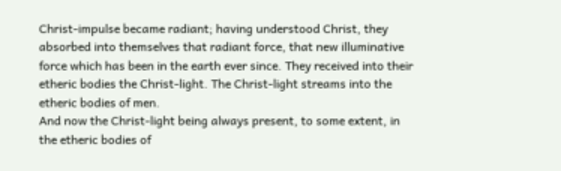Christ-impulse became radiant; having understood Christ, they absorbed into themselves that radiant force, that new illuminative force which has been in the earth ever since. They received into their etheric bodies the Christ-light. The Christ-light streams into the etheric bodies of men.
And now the Christ-light being always present, to some extent, in the etheric bodies of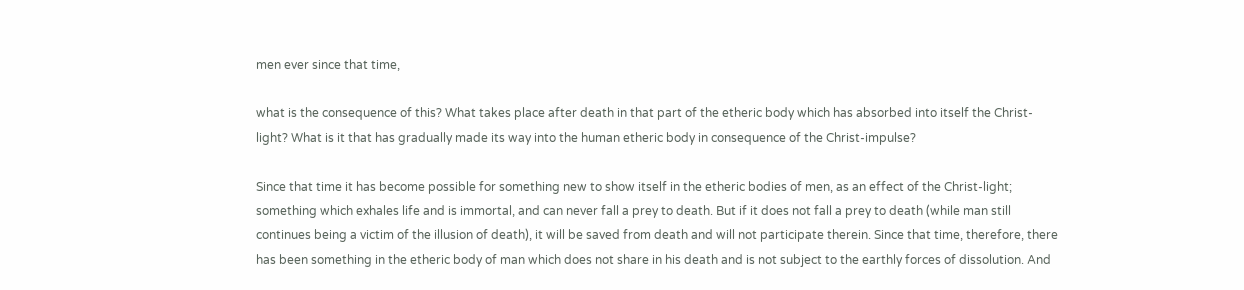men ever since that time,

what is the consequence of this? What takes place after death in that part of the etheric body which has absorbed into itself the Christ-light? What is it that has gradually made its way into the human etheric body in consequence of the Christ-impulse?

Since that time it has become possible for something new to show itself in the etheric bodies of men, as an effect of the Christ-light; something which exhales life and is immortal, and can never fall a prey to death. But if it does not fall a prey to death (while man still continues being a victim of the illusion of death), it will be saved from death and will not participate therein. Since that time, therefore, there has been something in the etheric body of man which does not share in his death and is not subject to the earthly forces of dissolution. And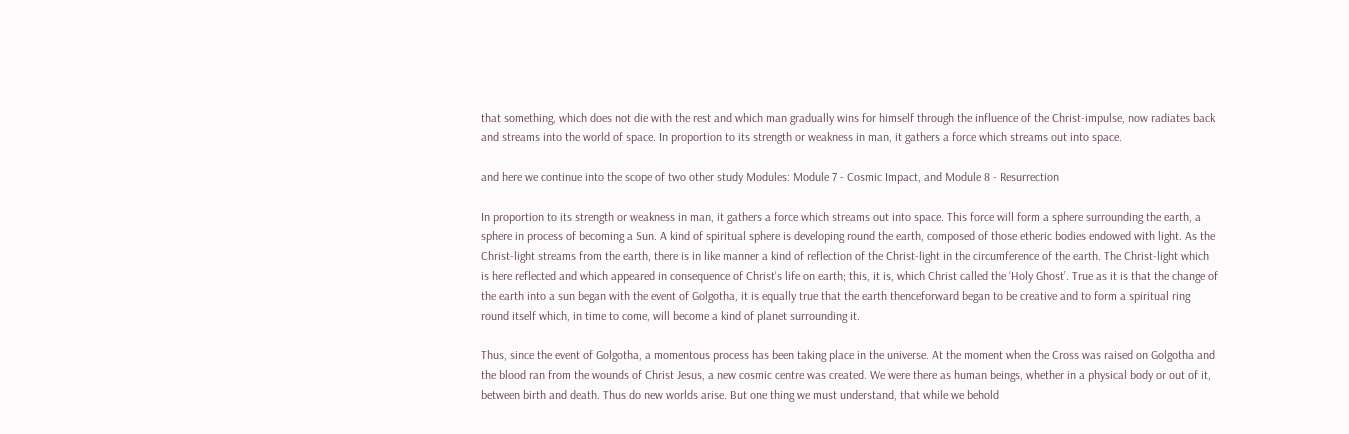that something, which does not die with the rest and which man gradually wins for himself through the influence of the Christ-impulse, now radiates back and streams into the world of space. In proportion to its strength or weakness in man, it gathers a force which streams out into space.

and here we continue into the scope of two other study Modules: Module 7 - Cosmic Impact, and Module 8 - Resurrection

In proportion to its strength or weakness in man, it gathers a force which streams out into space. This force will form a sphere surrounding the earth, a sphere in process of becoming a Sun. A kind of spiritual sphere is developing round the earth, composed of those etheric bodies endowed with light. As the Christ-light streams from the earth, there is in like manner a kind of reflection of the Christ-light in the circumference of the earth. The Christ-light which is here reflected and which appeared in consequence of Christ's life on earth; this, it is, which Christ called the ‘Holy Ghost’. True as it is that the change of the earth into a sun began with the event of Golgotha, it is equally true that the earth thenceforward began to be creative and to form a spiritual ring round itself which, in time to come, will become a kind of planet surrounding it.

Thus, since the event of Golgotha, a momentous process has been taking place in the universe. At the moment when the Cross was raised on Golgotha and the blood ran from the wounds of Christ Jesus, a new cosmic centre was created. We were there as human beings, whether in a physical body or out of it, between birth and death. Thus do new worlds arise. But one thing we must understand, that while we behold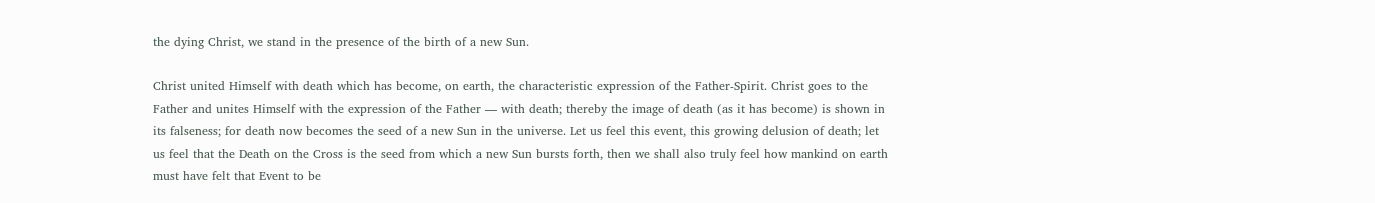the dying Christ, we stand in the presence of the birth of a new Sun.

Christ united Himself with death which has become, on earth, the characteristic expression of the Father-Spirit. Christ goes to the Father and unites Himself with the expression of the Father — with death; thereby the image of death (as it has become) is shown in its falseness; for death now becomes the seed of a new Sun in the universe. Let us feel this event, this growing delusion of death; let us feel that the Death on the Cross is the seed from which a new Sun bursts forth, then we shall also truly feel how mankind on earth must have felt that Event to be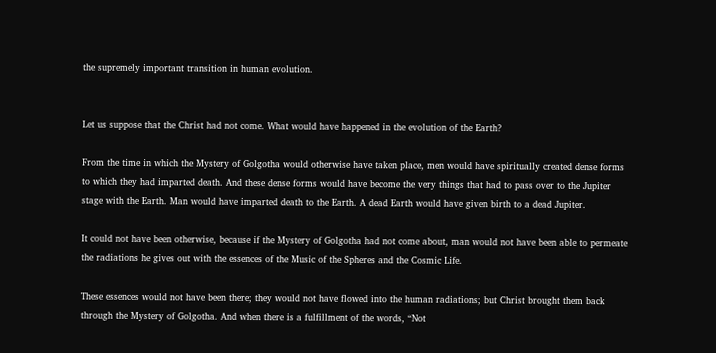the supremely important transition in human evolution.


Let us suppose that the Christ had not come. What would have happened in the evolution of the Earth?

From the time in which the Mystery of Golgotha would otherwise have taken place, men would have spiritually created dense forms to which they had imparted death. And these dense forms would have become the very things that had to pass over to the Jupiter stage with the Earth. Man would have imparted death to the Earth. A dead Earth would have given birth to a dead Jupiter.

It could not have been otherwise, because if the Mystery of Golgotha had not come about, man would not have been able to permeate the radiations he gives out with the essences of the Music of the Spheres and the Cosmic Life.

These essences would not have been there; they would not have flowed into the human radiations; but Christ brought them back through the Mystery of Golgotha. And when there is a fulfillment of the words, “Not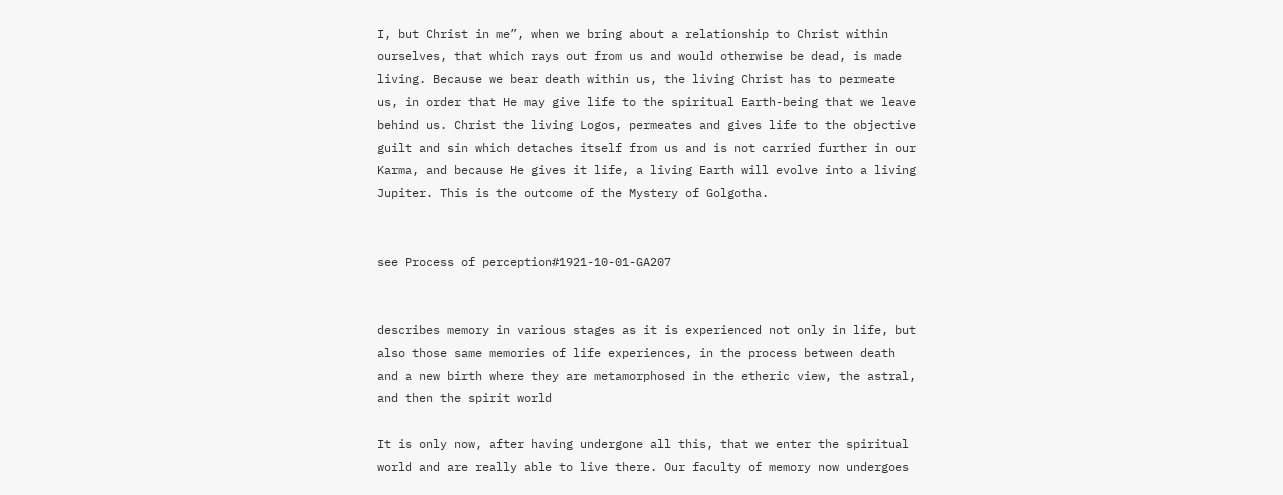I, but Christ in me”, when we bring about a relationship to Christ within ourselves, that which rays out from us and would otherwise be dead, is made living. Because we bear death within us, the living Christ has to permeate us, in order that He may give life to the spiritual Earth-being that we leave behind us. Christ the living Logos, permeates and gives life to the objective guilt and sin which detaches itself from us and is not carried further in our Karma, and because He gives it life, a living Earth will evolve into a living Jupiter. This is the outcome of the Mystery of Golgotha.


see Process of perception#1921-10-01-GA207


describes memory in various stages as it is experienced not only in life, but also those same memories of life experiences, in the process between death and a new birth where they are metamorphosed in the etheric view, the astral, and then the spirit world

It is only now, after having undergone all this, that we enter the spiritual world and are really able to live there. Our faculty of memory now undergoes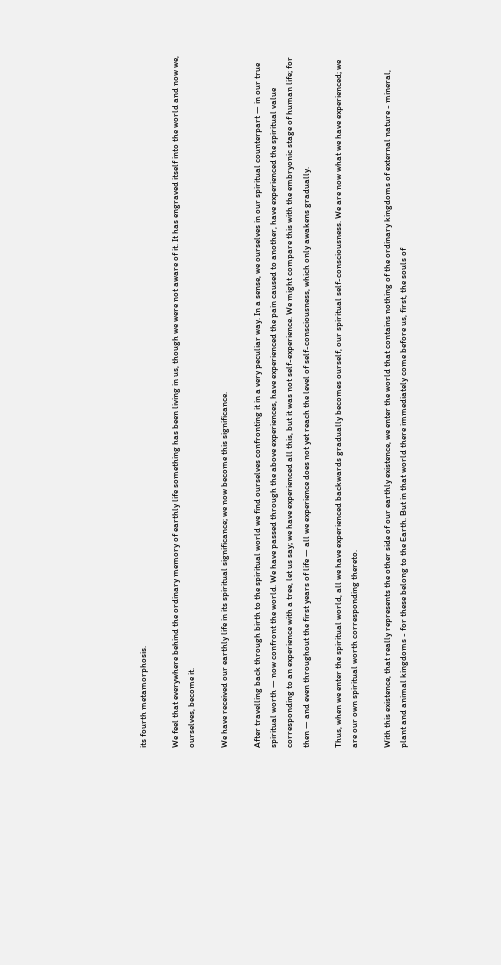its fourth metamorphosis.

We feel that everywhere behind the ordinary memory of earthly life something has been living in us, though we were not aware of it. It has engraved itself into the world and now we, ourselves, become it.

We have received our earthly life in its spiritual significance; we now become this significance.

After travelling back through birth to the spiritual world we find ourselves confronting it in a very peculiar way. In a sense, we ourselves in our spiritual counterpart — in our true spiritual worth — now confront the world. We have passed through the above experiences, have experienced the pain caused to another, have experienced the spiritual value corresponding to an experience with a tree, let us say; we have experienced all this, but it was not self-experience. We might compare this with the embryonic stage of human life; for then — and even throughout the first years of life — all we experience does not yet reach the level of self-consciousness, which only awakens gradually.

Thus, when we enter the spiritual world, all we have experienced backwards gradually becomes ourself, our spiritual self-consciousness. We are now what we have experienced; we are our own spiritual worth corresponding thereto.

With this existence, that really represents the other side of our earthly existence, we enter the world that contains nothing of the ordinary kingdoms of external nature - mineral, plant and animal kingdoms - for these belong to the Earth. But in that world there immediately come before us, first, the souls of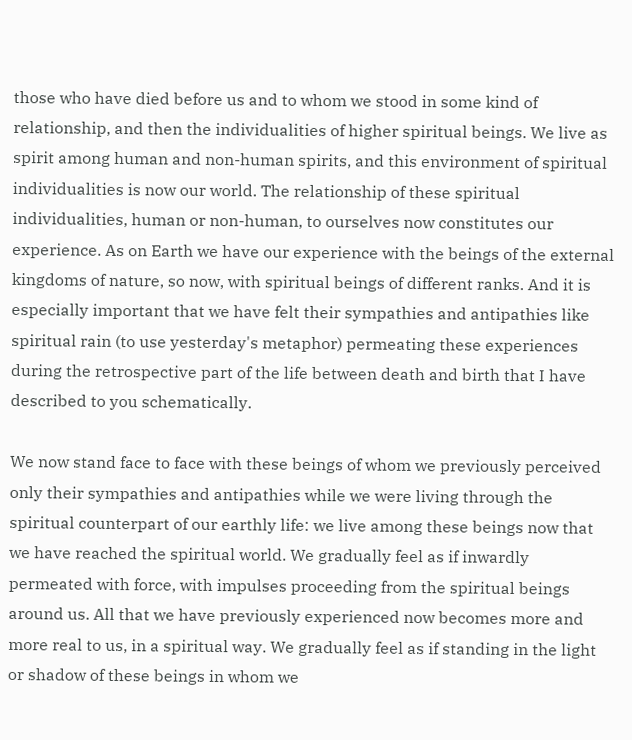those who have died before us and to whom we stood in some kind of relationship, and then the individualities of higher spiritual beings. We live as spirit among human and non-human spirits, and this environment of spiritual individualities is now our world. The relationship of these spiritual individualities, human or non-human, to ourselves now constitutes our experience. As on Earth we have our experience with the beings of the external kingdoms of nature, so now, with spiritual beings of different ranks. And it is especially important that we have felt their sympathies and antipathies like spiritual rain (to use yesterday's metaphor) permeating these experiences during the retrospective part of the life between death and birth that I have described to you schematically.

We now stand face to face with these beings of whom we previously perceived only their sympathies and antipathies while we were living through the spiritual counterpart of our earthly life: we live among these beings now that we have reached the spiritual world. We gradually feel as if inwardly permeated with force, with impulses proceeding from the spiritual beings around us. All that we have previously experienced now becomes more and more real to us, in a spiritual way. We gradually feel as if standing in the light or shadow of these beings in whom we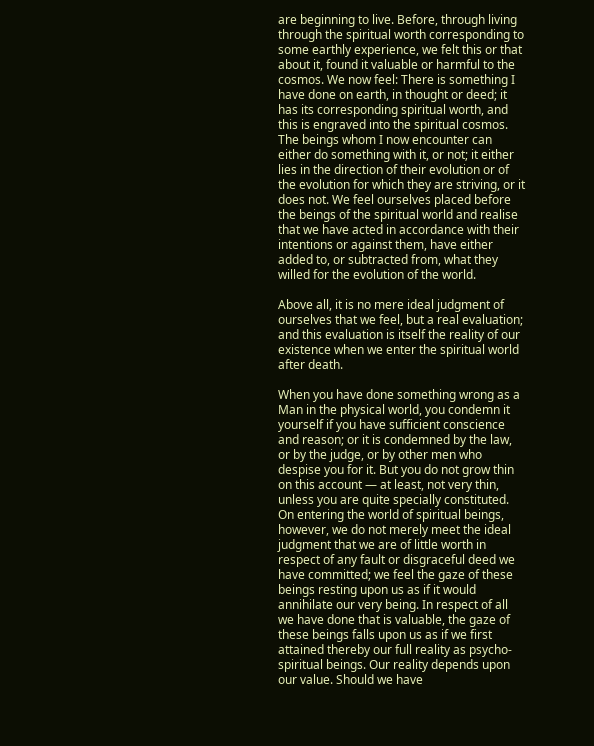are beginning to live. Before, through living through the spiritual worth corresponding to some earthly experience, we felt this or that about it, found it valuable or harmful to the cosmos. We now feel: There is something I have done on earth, in thought or deed; it has its corresponding spiritual worth, and this is engraved into the spiritual cosmos. The beings whom I now encounter can either do something with it, or not; it either lies in the direction of their evolution or of the evolution for which they are striving, or it does not. We feel ourselves placed before the beings of the spiritual world and realise that we have acted in accordance with their intentions or against them, have either added to, or subtracted from, what they willed for the evolution of the world.

Above all, it is no mere ideal judgment of ourselves that we feel, but a real evaluation; and this evaluation is itself the reality of our existence when we enter the spiritual world after death.

When you have done something wrong as a Man in the physical world, you condemn it yourself if you have sufficient conscience and reason; or it is condemned by the law, or by the judge, or by other men who despise you for it. But you do not grow thin on this account — at least, not very thin, unless you are quite specially constituted. On entering the world of spiritual beings, however, we do not merely meet the ideal judgment that we are of little worth in respect of any fault or disgraceful deed we have committed; we feel the gaze of these beings resting upon us as if it would annihilate our very being. In respect of all we have done that is valuable, the gaze of these beings falls upon us as if we first attained thereby our full reality as psycho-spiritual beings. Our reality depends upon our value. Should we have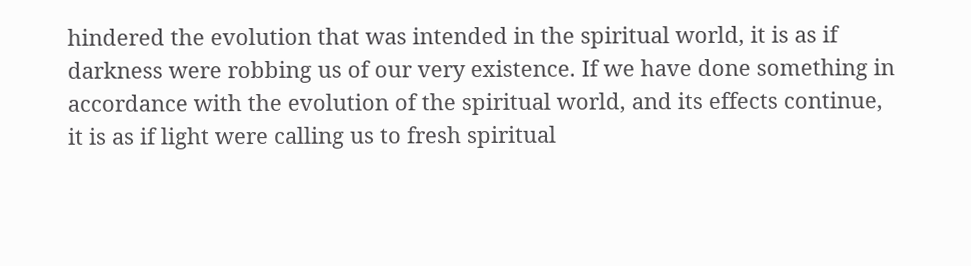hindered the evolution that was intended in the spiritual world, it is as if darkness were robbing us of our very existence. If we have done something in accordance with the evolution of the spiritual world, and its effects continue, it is as if light were calling us to fresh spiritual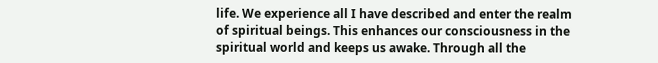life. We experience all I have described and enter the realm of spiritual beings. This enhances our consciousness in the spiritual world and keeps us awake. Through all the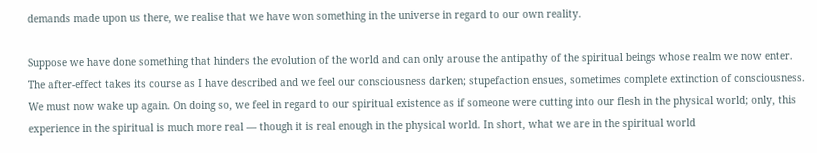demands made upon us there, we realise that we have won something in the universe in regard to our own reality.

Suppose we have done something that hinders the evolution of the world and can only arouse the antipathy of the spiritual beings whose realm we now enter. The after-effect takes its course as I have described and we feel our consciousness darken; stupefaction ensues, sometimes complete extinction of consciousness. We must now wake up again. On doing so, we feel in regard to our spiritual existence as if someone were cutting into our flesh in the physical world; only, this experience in the spiritual is much more real — though it is real enough in the physical world. In short, what we are in the spiritual world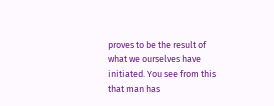proves to be the result of what we ourselves have initiated. You see from this that man has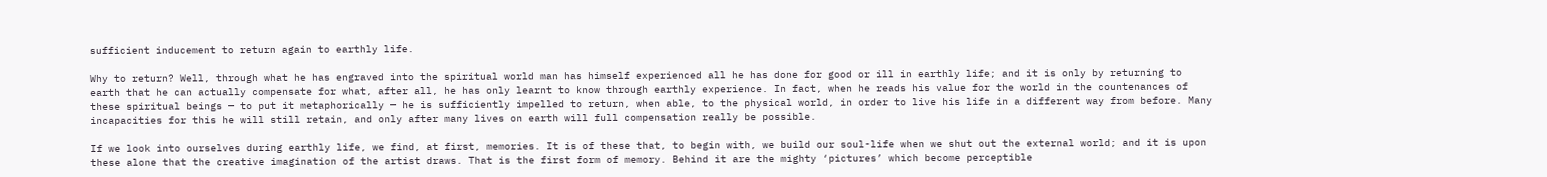sufficient inducement to return again to earthly life.

Why to return? Well, through what he has engraved into the spiritual world man has himself experienced all he has done for good or ill in earthly life; and it is only by returning to earth that he can actually compensate for what, after all, he has only learnt to know through earthly experience. In fact, when he reads his value for the world in the countenances of these spiritual beings — to put it metaphorically — he is sufficiently impelled to return, when able, to the physical world, in order to live his life in a different way from before. Many incapacities for this he will still retain, and only after many lives on earth will full compensation really be possible.

If we look into ourselves during earthly life, we find, at first, memories. It is of these that, to begin with, we build our soul-life when we shut out the external world; and it is upon these alone that the creative imagination of the artist draws. That is the first form of memory. Behind it are the mighty ‘pictures’ which become perceptible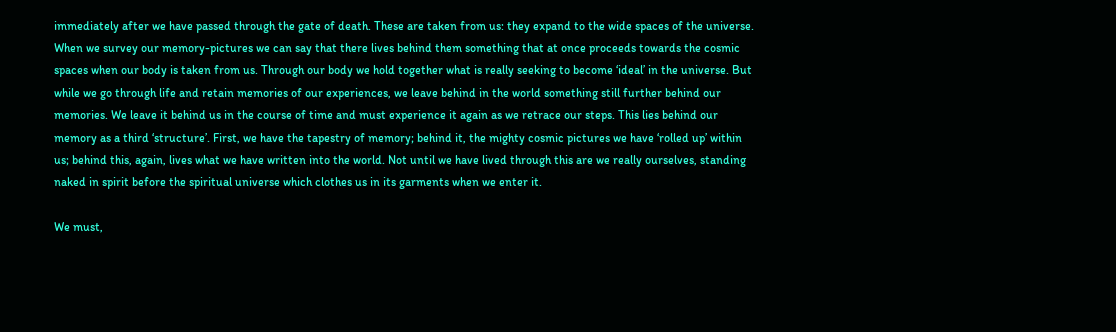immediately after we have passed through the gate of death. These are taken from us: they expand to the wide spaces of the universe. When we survey our memory-pictures we can say that there lives behind them something that at once proceeds towards the cosmic spaces when our body is taken from us. Through our body we hold together what is really seeking to become ‘ideal’ in the universe. But while we go through life and retain memories of our experiences, we leave behind in the world something still further behind our memories. We leave it behind us in the course of time and must experience it again as we retrace our steps. This lies behind our memory as a third ‘structure’. First, we have the tapestry of memory; behind it, the mighty cosmic pictures we have ‘rolled up’ within us; behind this, again, lives what we have written into the world. Not until we have lived through this are we really ourselves, standing naked in spirit before the spiritual universe which clothes us in its garments when we enter it.

We must,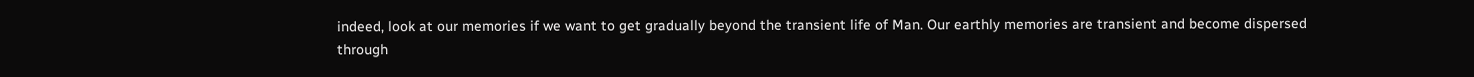indeed, look at our memories if we want to get gradually beyond the transient life of Man. Our earthly memories are transient and become dispersed through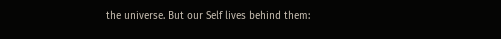the universe. But our Self lives behind them: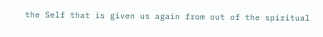the Self that is given us again from out of the spiritual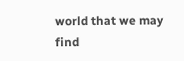world that we may find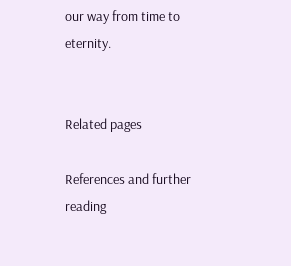our way from time to eternity.


Related pages

References and further reading